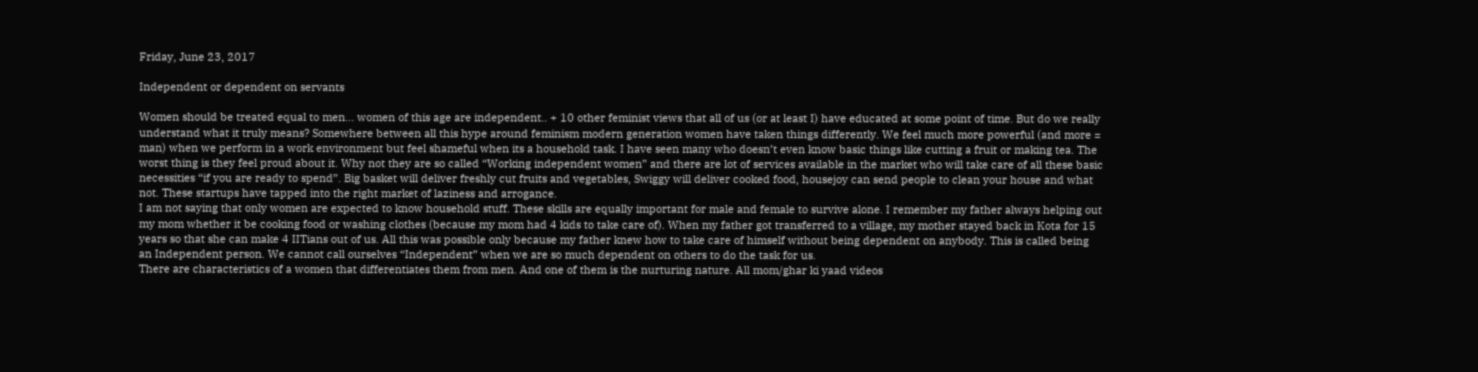Friday, June 23, 2017

Independent or dependent on servants

Women should be treated equal to men... women of this age are independent.. + 10 other feminist views that all of us (or at least I) have educated at some point of time. But do we really understand what it truly means? Somewhere between all this hype around feminism modern generation women have taken things differently. We feel much more powerful (and more = man) when we perform in a work environment but feel shameful when its a household task. I have seen many who doesn’t even know basic things like cutting a fruit or making tea. The worst thing is they feel proud about it. Why not they are so called “Working independent women” and there are lot of services available in the market who will take care of all these basic necessities “if you are ready to spend”. Big basket will deliver freshly cut fruits and vegetables, Swiggy will deliver cooked food, housejoy can send people to clean your house and what not. These startups have tapped into the right market of laziness and arrogance.
I am not saying that only women are expected to know household stuff. These skills are equally important for male and female to survive alone. I remember my father always helping out my mom whether it be cooking food or washing clothes (because my mom had 4 kids to take care of). When my father got transferred to a village, my mother stayed back in Kota for 15 years so that she can make 4 IITians out of us. All this was possible only because my father knew how to take care of himself without being dependent on anybody. This is called being an Independent person. We cannot call ourselves “Independent” when we are so much dependent on others to do the task for us.
There are characteristics of a women that differentiates them from men. And one of them is the nurturing nature. All mom/ghar ki yaad videos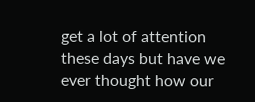get a lot of attention these days but have we ever thought how our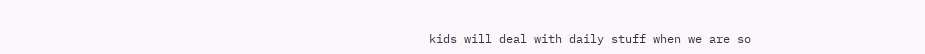kids will deal with daily stuff when we are so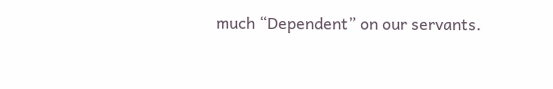much “Dependent” on our servants.